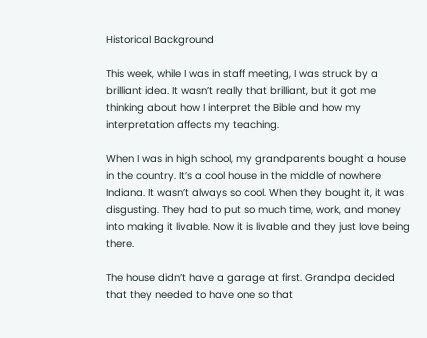Historical Background

This week, while I was in staff meeting, I was struck by a brilliant idea. It wasn’t really that brilliant, but it got me thinking about how I interpret the Bible and how my interpretation affects my teaching.

When I was in high school, my grandparents bought a house in the country. It’s a cool house in the middle of nowhere Indiana. It wasn’t always so cool. When they bought it, it was disgusting. They had to put so much time, work, and money into making it livable. Now it is livable and they just love being there.

The house didn’t have a garage at first. Grandpa decided that they needed to have one so that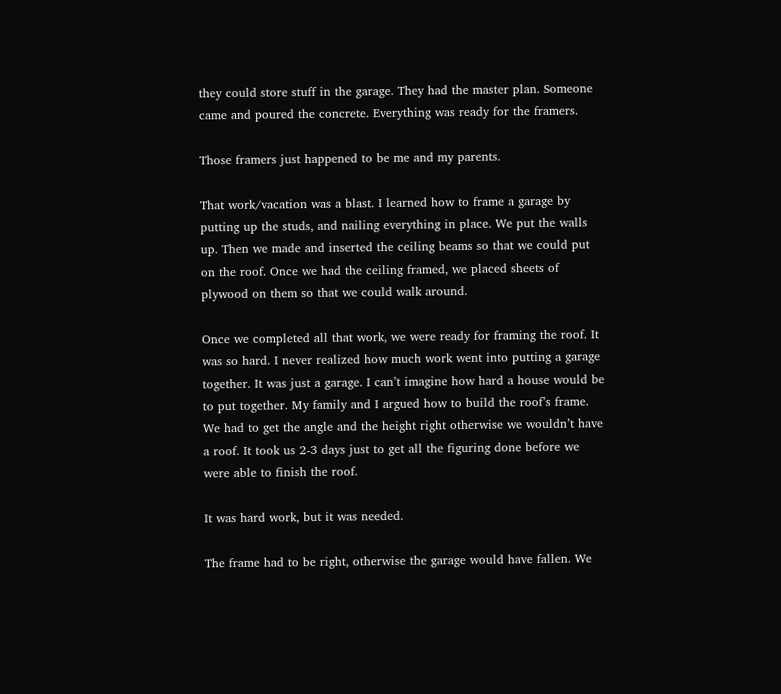they could store stuff in the garage. They had the master plan. Someone came and poured the concrete. Everything was ready for the framers.

Those framers just happened to be me and my parents.

That work/vacation was a blast. I learned how to frame a garage by putting up the studs, and nailing everything in place. We put the walls up. Then we made and inserted the ceiling beams so that we could put on the roof. Once we had the ceiling framed, we placed sheets of plywood on them so that we could walk around.

Once we completed all that work, we were ready for framing the roof. It was so hard. I never realized how much work went into putting a garage together. It was just a garage. I can’t imagine how hard a house would be to put together. My family and I argued how to build the roof’s frame. We had to get the angle and the height right otherwise we wouldn’t have a roof. It took us 2-3 days just to get all the figuring done before we were able to finish the roof.

It was hard work, but it was needed.

The frame had to be right, otherwise the garage would have fallen. We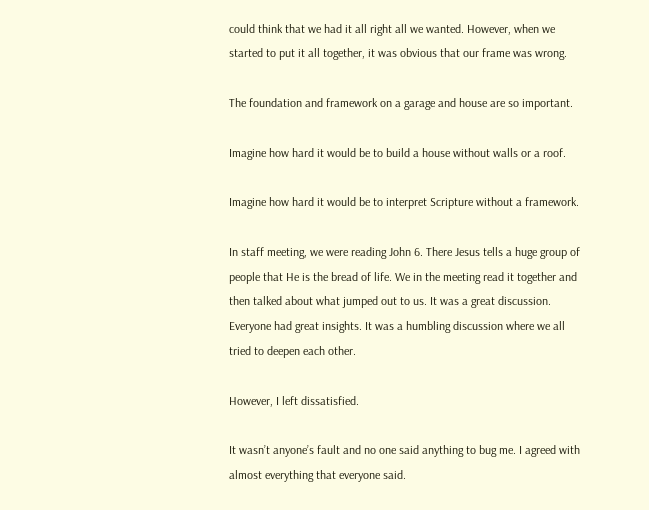could think that we had it all right all we wanted. However, when we started to put it all together, it was obvious that our frame was wrong.

The foundation and framework on a garage and house are so important.

Imagine how hard it would be to build a house without walls or a roof.

Imagine how hard it would be to interpret Scripture without a framework.

In staff meeting, we were reading John 6. There Jesus tells a huge group of people that He is the bread of life. We in the meeting read it together and then talked about what jumped out to us. It was a great discussion. Everyone had great insights. It was a humbling discussion where we all tried to deepen each other.

However, I left dissatisfied.

It wasn’t anyone’s fault and no one said anything to bug me. I agreed with almost everything that everyone said.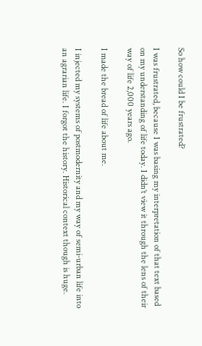So how could I be frustrated?

I was frustrated, because I was basing my interpretation of that text based on my understanding of life today. I didn’t view it through the lens of their way of life 2,000 years ago.

I made the bread of life about me.

I injected my systems of postmodernity and my way of semi-urban life into an agrarian life. I forgot the history. Historical context though is huge.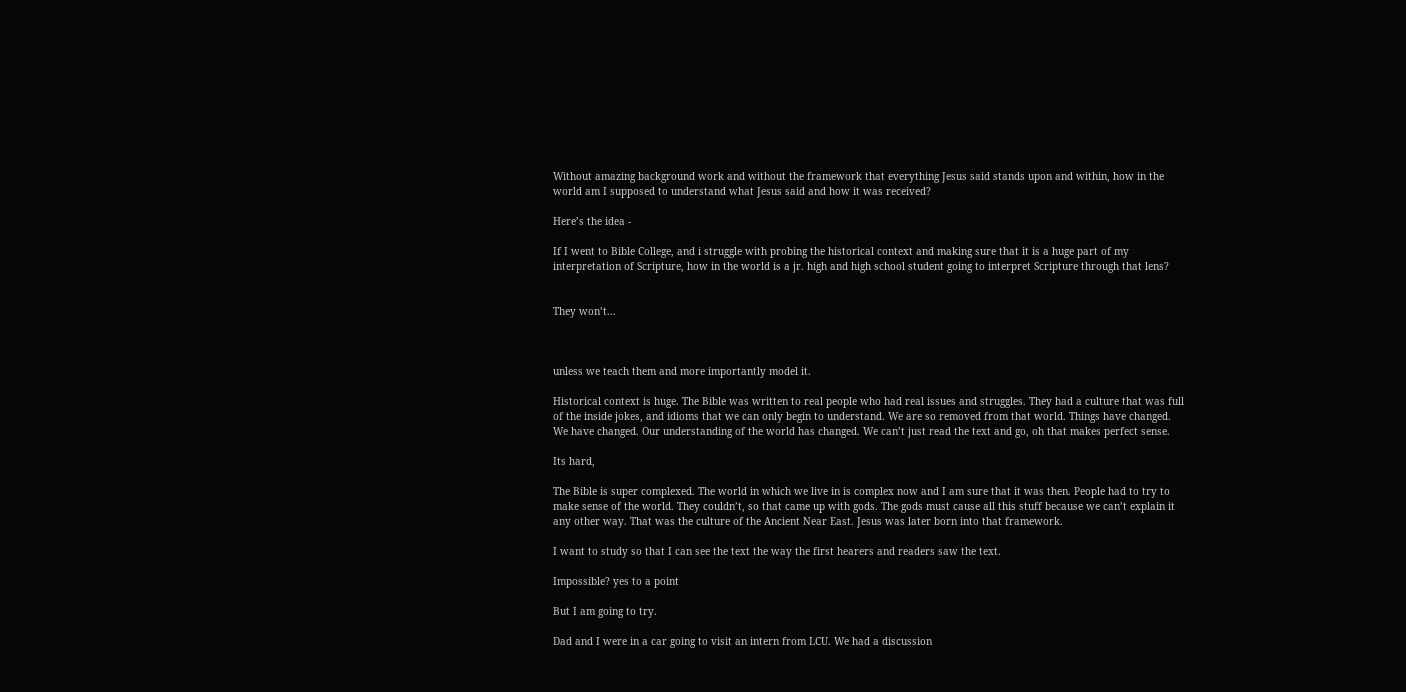Without amazing background work and without the framework that everything Jesus said stands upon and within, how in the world am I supposed to understand what Jesus said and how it was received?

Here’s the idea -

If I went to Bible College, and i struggle with probing the historical context and making sure that it is a huge part of my interpretation of Scripture, how in the world is a jr. high and high school student going to interpret Scripture through that lens?


They won’t...



unless we teach them and more importantly model it.

Historical context is huge. The Bible was written to real people who had real issues and struggles. They had a culture that was full of the inside jokes, and idioms that we can only begin to understand. We are so removed from that world. Things have changed. We have changed. Our understanding of the world has changed. We can’t just read the text and go, oh that makes perfect sense.

Its hard,

The Bible is super complexed. The world in which we live in is complex now and I am sure that it was then. People had to try to make sense of the world. They couldn’t, so that came up with gods. The gods must cause all this stuff because we can’t explain it any other way. That was the culture of the Ancient Near East. Jesus was later born into that framework.

I want to study so that I can see the text the way the first hearers and readers saw the text.

Impossible? yes to a point

But I am going to try.

Dad and I were in a car going to visit an intern from LCU. We had a discussion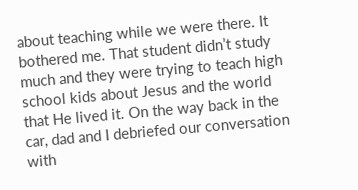about teaching while we were there. It bothered me. That student didn’t study much and they were trying to teach high school kids about Jesus and the world that He lived it. On the way back in the car, dad and I debriefed our conversation with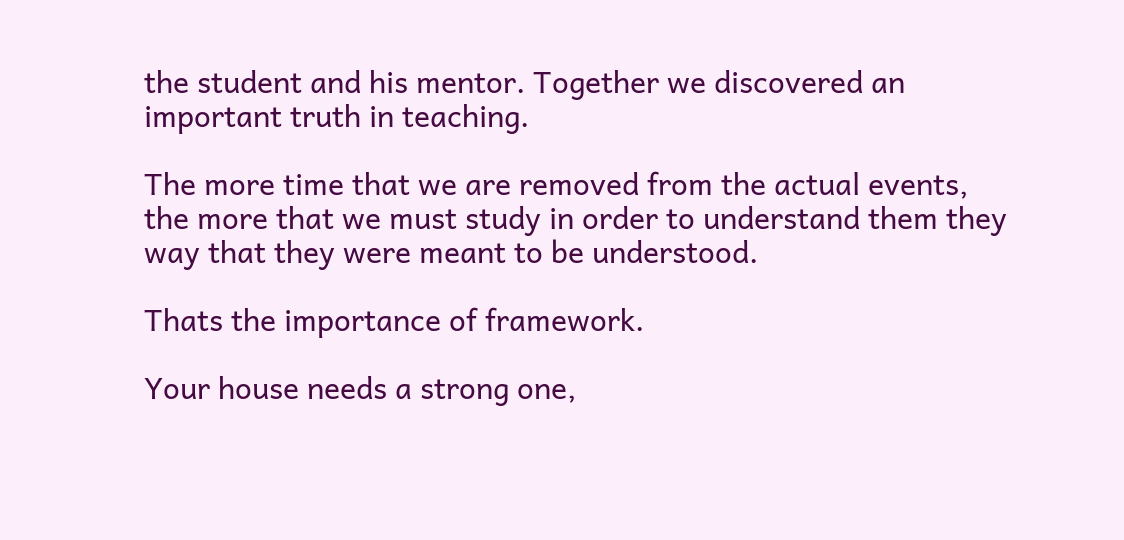the student and his mentor. Together we discovered an important truth in teaching.

The more time that we are removed from the actual events, the more that we must study in order to understand them they way that they were meant to be understood.

Thats the importance of framework.

Your house needs a strong one,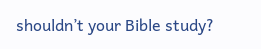shouldn’t your Bible study?